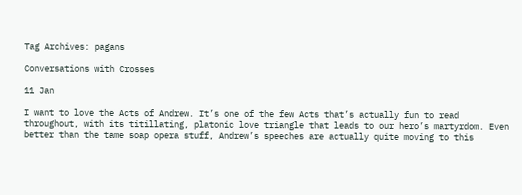Tag Archives: pagans

Conversations with Crosses

11 Jan

I want to love the Acts of Andrew. It’s one of the few Acts that’s actually fun to read throughout, with its titillating, platonic love triangle that leads to our hero’s martyrdom. Even better than the tame soap opera stuff, Andrew’s speeches are actually quite moving to this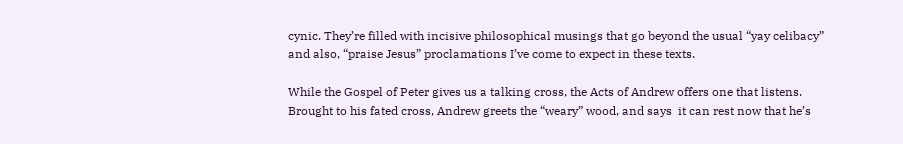cynic. They’re filled with incisive philosophical musings that go beyond the usual “yay celibacy” and also, “praise Jesus” proclamations I’ve come to expect in these texts.

While the Gospel of Peter gives us a talking cross, the Acts of Andrew offers one that listens. Brought to his fated cross, Andrew greets the “weary” wood, and says  it can rest now that he’s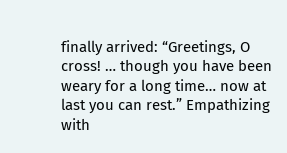finally arrived: “Greetings, O cross! … though you have been weary for a long time… now at last you can rest.” Empathizing with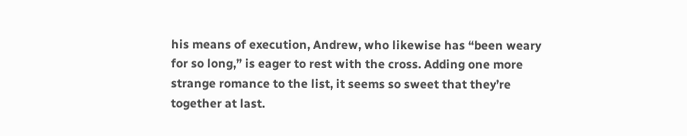his means of execution, Andrew, who likewise has “been weary for so long,” is eager to rest with the cross. Adding one more strange romance to the list, it seems so sweet that they’re together at last.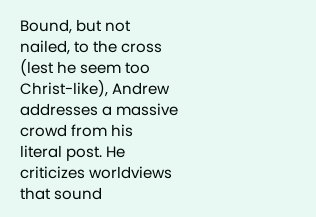Bound, but not nailed, to the cross (lest he seem too Christ-like), Andrew addresses a massive crowd from his literal post. He criticizes worldviews that sound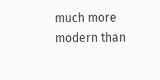much more modern than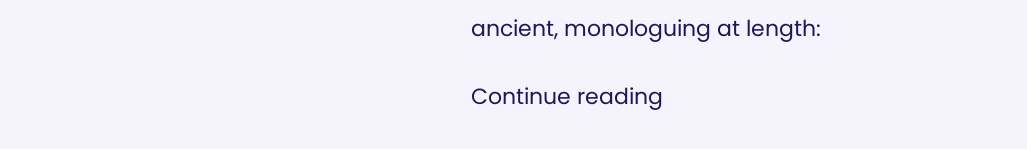ancient, monologuing at length:

Continue reading